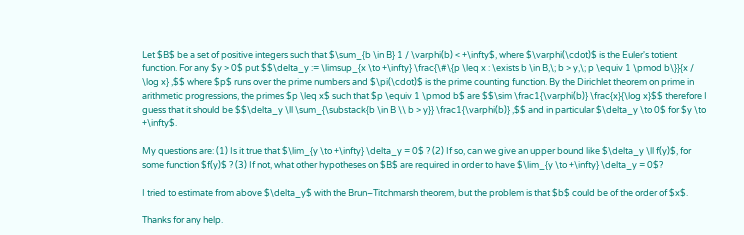Let $B$ be a set of positive integers such that $\sum_{b \in B} 1 / \varphi(b) < +\infty$, where $\varphi(\cdot)$ is the Euler's totient function. For any $y > 0$ put $$\delta_y := \limsup_{x \to +\infty} \frac{\#\{p \leq x : \exists b \in B,\; b > y,\; p \equiv 1 \pmod b\}}{x / \log x} ,$$ where $p$ runs over the prime numbers and $\pi(\cdot)$ is the prime counting function. By the Dirichlet theorem on prime in arithmetic progressions, the primes $p \leq x$ such that $p \equiv 1 \pmod b$ are $$\sim \frac1{\varphi(b)} \frac{x}{\log x}$$ therefore I guess that it should be $$\delta_y \ll \sum_{\substack{b \in B \\ b > y}} \frac1{\varphi(b)} ,$$ and in particular $\delta_y \to 0$ for $y \to +\infty$.

My questions are: (1) Is it true that $\lim_{y \to +\infty} \delta_y = 0$ ? (2) If so, can we give an upper bound like $\delta_y \ll f(y)$, for some function $f(y)$ ? (3) If not, what other hypotheses on $B$ are required in order to have $\lim_{y \to +\infty} \delta_y = 0$?

I tried to estimate from above $\delta_y$ with the Brun–Titchmarsh theorem, but the problem is that $b$ could be of the order of $x$.

Thanks for any help.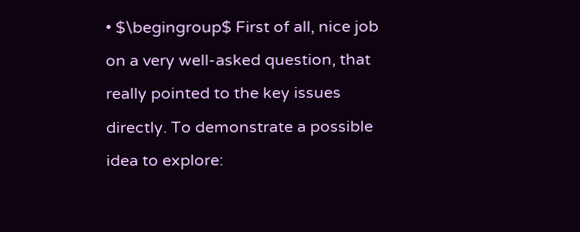• $\begingroup$ First of all, nice job on a very well-asked question, that really pointed to the key issues directly. To demonstrate a possible idea to explore: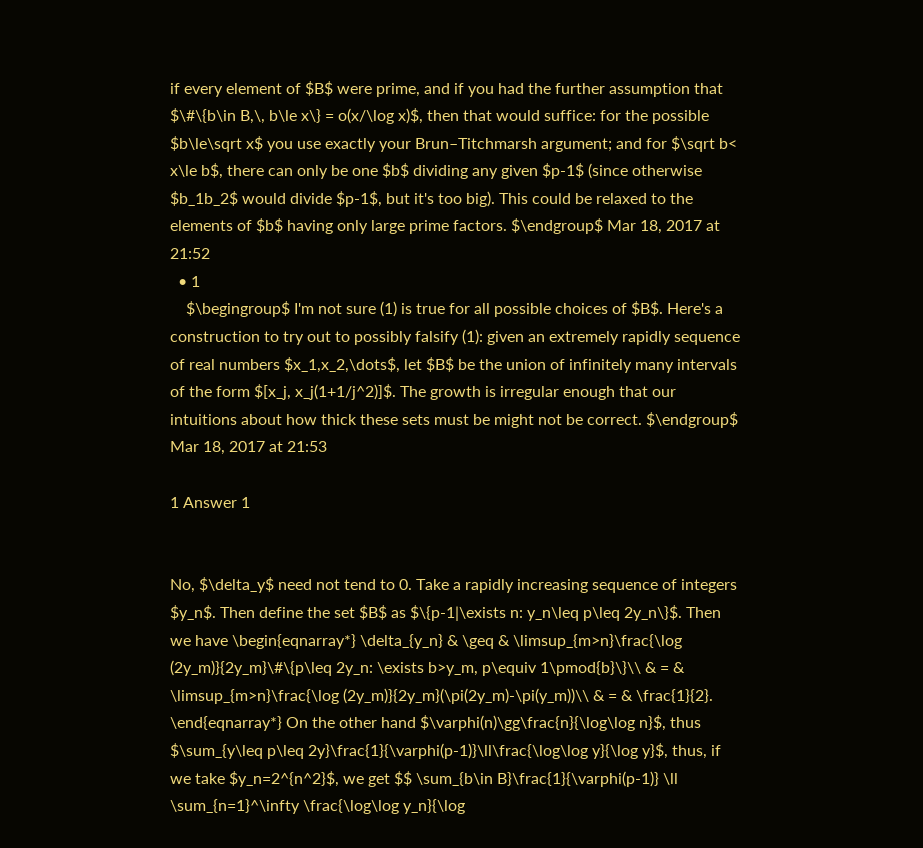if every element of $B$ were prime, and if you had the further assumption that $\#\{b\in B,\, b\le x\} = o(x/\log x)$, then that would suffice: for the possible $b\le\sqrt x$ you use exactly your Brun–Titchmarsh argument; and for $\sqrt b< x\le b$, there can only be one $b$ dividing any given $p-1$ (since otherwise $b_1b_2$ would divide $p-1$, but it's too big). This could be relaxed to the elements of $b$ having only large prime factors. $\endgroup$ Mar 18, 2017 at 21:52
  • 1
    $\begingroup$ I'm not sure (1) is true for all possible choices of $B$. Here's a construction to try out to possibly falsify (1): given an extremely rapidly sequence of real numbers $x_1,x_2,\dots$, let $B$ be the union of infinitely many intervals of the form $[x_j, x_j(1+1/j^2)]$. The growth is irregular enough that our intuitions about how thick these sets must be might not be correct. $\endgroup$ Mar 18, 2017 at 21:53

1 Answer 1


No, $\delta_y$ need not tend to 0. Take a rapidly increasing sequence of integers $y_n$. Then define the set $B$ as $\{p-1|\exists n: y_n\leq p\leq 2y_n\}$. Then we have \begin{eqnarray*} \delta_{y_n} & \geq & \limsup_{m>n}\frac{\log (2y_m)}{2y_m}\#\{p\leq 2y_n: \exists b>y_m, p\equiv 1\pmod{b}\}\\ & = & \limsup_{m>n}\frac{\log (2y_m)}{2y_m}(\pi(2y_m)-\pi(y_m))\\ & = & \frac{1}{2}. \end{eqnarray*} On the other hand $\varphi(n)\gg\frac{n}{\log\log n}$, thus $\sum_{y\leq p\leq 2y}\frac{1}{\varphi(p-1)}\ll\frac{\log\log y}{\log y}$, thus, if we take $y_n=2^{n^2}$, we get $$ \sum_{b\in B}\frac{1}{\varphi(p-1)} \ll \sum_{n=1}^\infty \frac{\log\log y_n}{\log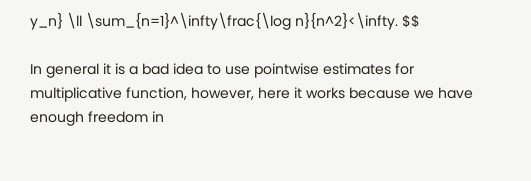y_n} \ll \sum_{n=1}^\infty\frac{\log n}{n^2}<\infty. $$

In general it is a bad idea to use pointwise estimates for multiplicative function, however, here it works because we have enough freedom in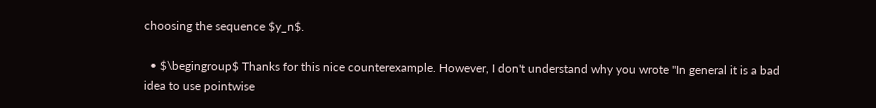choosing the sequence $y_n$.

  • $\begingroup$ Thanks for this nice counterexample. However, I don't understand why you wrote "In general it is a bad idea to use pointwise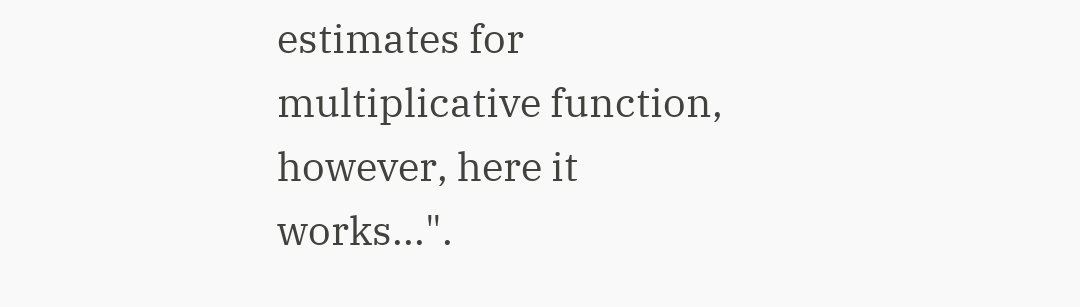estimates for multiplicative function, however, here it works...".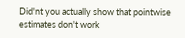Did'nt you actually show that pointwise estimates don't work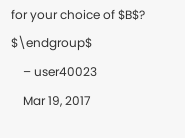for your choice of $B$? $\endgroup$
    – user40023
    Mar 19, 2017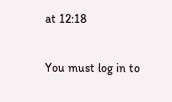at 12:18

You must log in to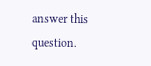answer this question.